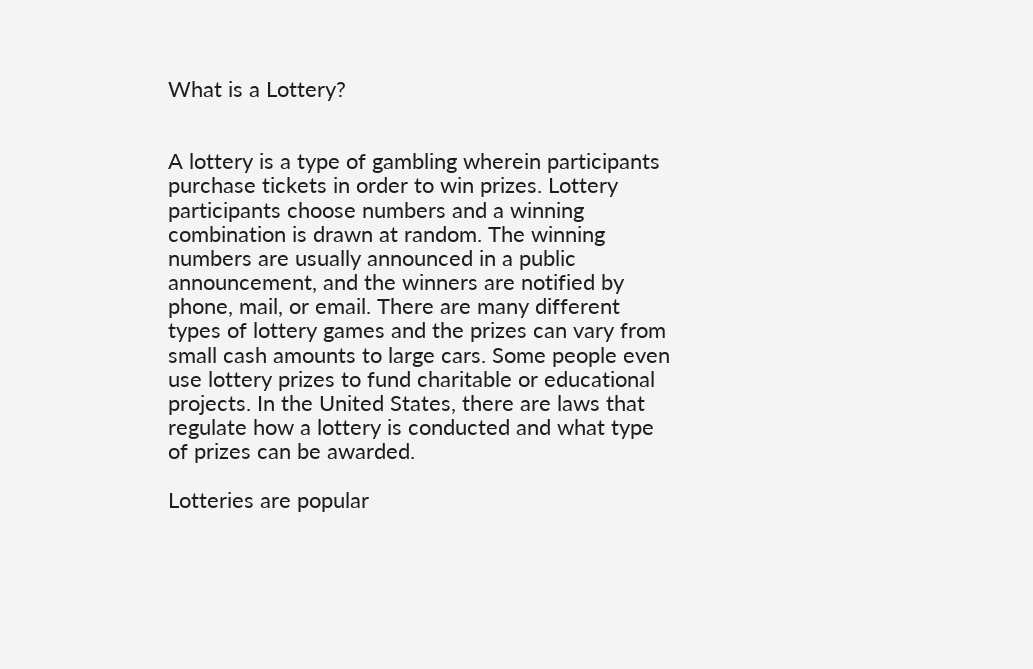What is a Lottery?


A lottery is a type of gambling wherein participants purchase tickets in order to win prizes. Lottery participants choose numbers and a winning combination is drawn at random. The winning numbers are usually announced in a public announcement, and the winners are notified by phone, mail, or email. There are many different types of lottery games and the prizes can vary from small cash amounts to large cars. Some people even use lottery prizes to fund charitable or educational projects. In the United States, there are laws that regulate how a lottery is conducted and what type of prizes can be awarded.

Lotteries are popular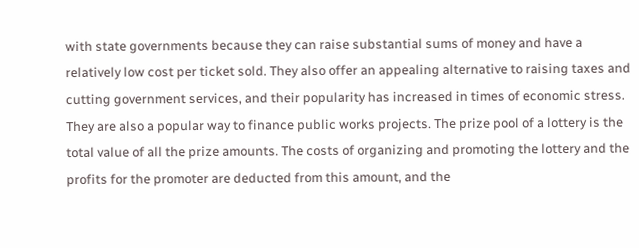with state governments because they can raise substantial sums of money and have a relatively low cost per ticket sold. They also offer an appealing alternative to raising taxes and cutting government services, and their popularity has increased in times of economic stress. They are also a popular way to finance public works projects. The prize pool of a lottery is the total value of all the prize amounts. The costs of organizing and promoting the lottery and the profits for the promoter are deducted from this amount, and the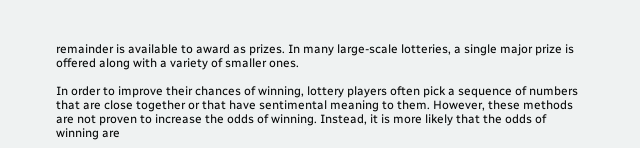remainder is available to award as prizes. In many large-scale lotteries, a single major prize is offered along with a variety of smaller ones.

In order to improve their chances of winning, lottery players often pick a sequence of numbers that are close together or that have sentimental meaning to them. However, these methods are not proven to increase the odds of winning. Instead, it is more likely that the odds of winning are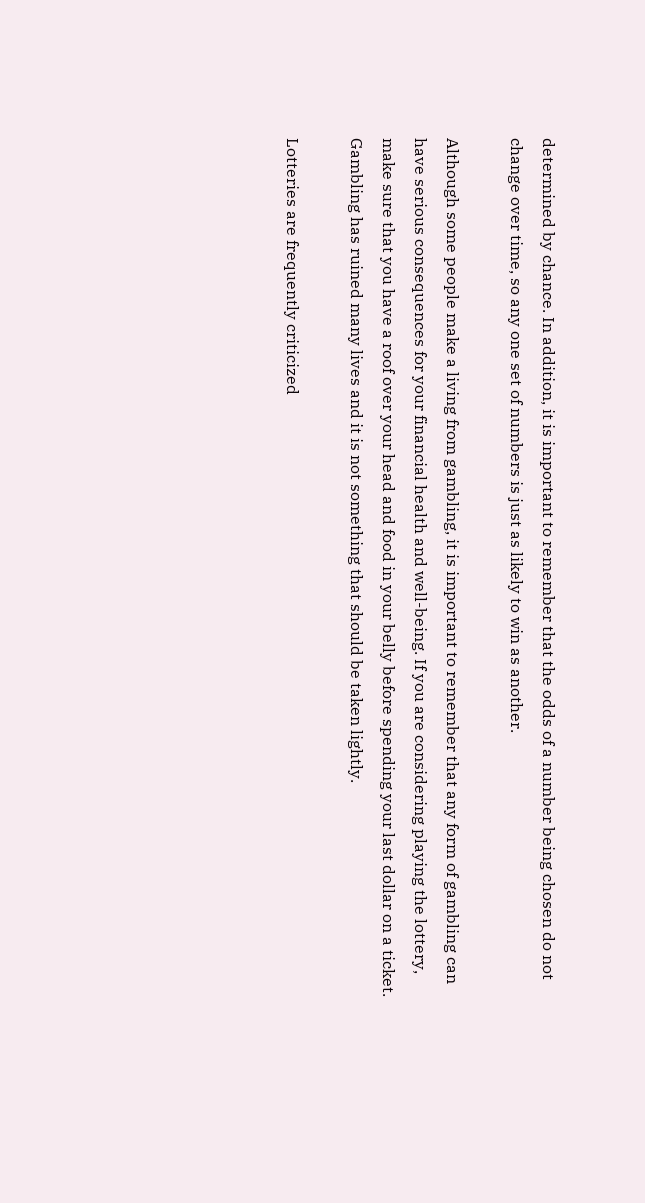determined by chance. In addition, it is important to remember that the odds of a number being chosen do not change over time, so any one set of numbers is just as likely to win as another.

Although some people make a living from gambling, it is important to remember that any form of gambling can have serious consequences for your financial health and well-being. If you are considering playing the lottery, make sure that you have a roof over your head and food in your belly before spending your last dollar on a ticket. Gambling has ruined many lives and it is not something that should be taken lightly.

Lotteries are frequently criticized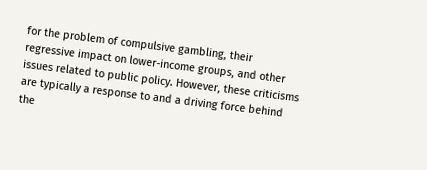for the problem of compulsive gambling, their regressive impact on lower-income groups, and other issues related to public policy. However, these criticisms are typically a response to and a driving force behind the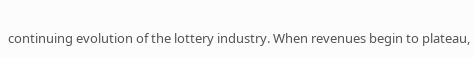continuing evolution of the lottery industry. When revenues begin to plateau,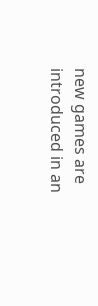new games are introduced in an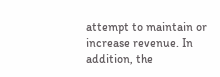attempt to maintain or increase revenue. In addition, the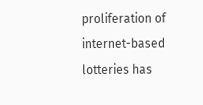proliferation of internet-based lotteries has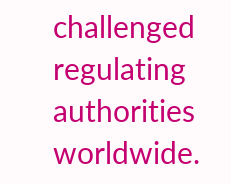challenged regulating authorities worldwide.